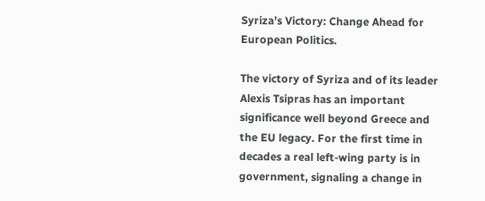Syriza’s Victory: Change Ahead for European Politics.

The victory of Syriza and of its leader Alexis Tsipras has an important significance well beyond Greece and the EU legacy. For the first time in decades a real left-wing party is in government, signaling a change in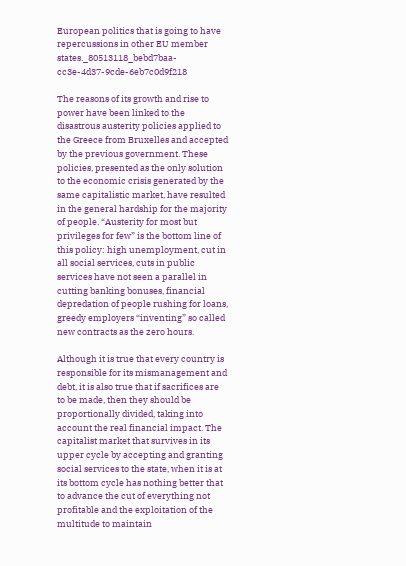European politics that is going to have repercussions in other EU member states._80513118_bebd7baa-cc3e-4d37-9cde-6eb7c0d9f218

The reasons of its growth and rise to power have been linked to the disastrous austerity policies applied to the Greece from Bruxelles and accepted by the previous government. These policies, presented as the only solution to the economic crisis generated by the same capitalistic market, have resulted in the general hardship for the majority of people. “Austerity for most but privileges for few” is the bottom line of this policy: high unemployment, cut in all social services, cuts in public services have not seen a parallel in cutting banking bonuses, financial depredation of people rushing for loans, greedy employers “inventing” so called new contracts as the zero hours.

Although it is true that every country is responsible for its mismanagement and debt, it is also true that if sacrifices are to be made, then they should be proportionally divided, taking into account the real financial impact. The capitalist market that survives in its upper cycle by accepting and granting social services to the state, when it is at its bottom cycle has nothing better that to advance the cut of everything not profitable and the exploitation of the multitude to maintain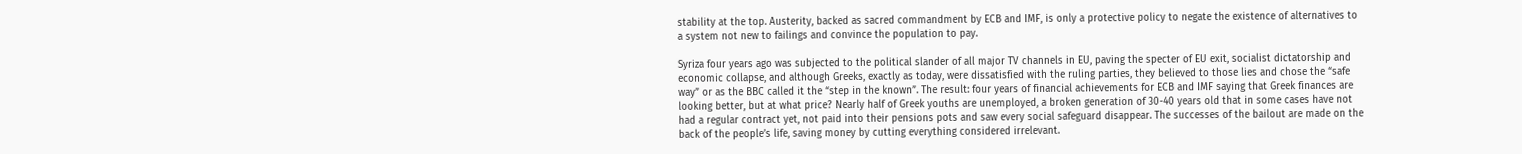stability at the top. Austerity, backed as sacred commandment by ECB and IMF, is only a protective policy to negate the existence of alternatives to a system not new to failings and convince the population to pay.

Syriza four years ago was subjected to the political slander of all major TV channels in EU, paving the specter of EU exit, socialist dictatorship and economic collapse, and although Greeks, exactly as today, were dissatisfied with the ruling parties, they believed to those lies and chose the “safe way” or as the BBC called it the “step in the known”. The result: four years of financial achievements for ECB and IMF saying that Greek finances are looking better, but at what price? Nearly half of Greek youths are unemployed, a broken generation of 30-40 years old that in some cases have not had a regular contract yet, not paid into their pensions pots and saw every social safeguard disappear. The successes of the bailout are made on the back of the people’s life, saving money by cutting everything considered irrelevant.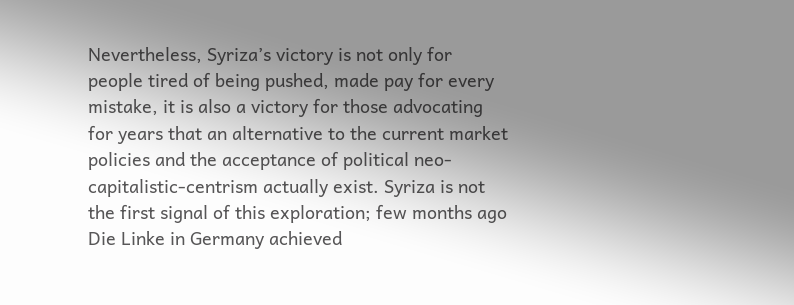Nevertheless, Syriza’s victory is not only for people tired of being pushed, made pay for every mistake, it is also a victory for those advocating for years that an alternative to the current market policies and the acceptance of political neo-capitalistic-centrism actually exist. Syriza is not the first signal of this exploration; few months ago Die Linke in Germany achieved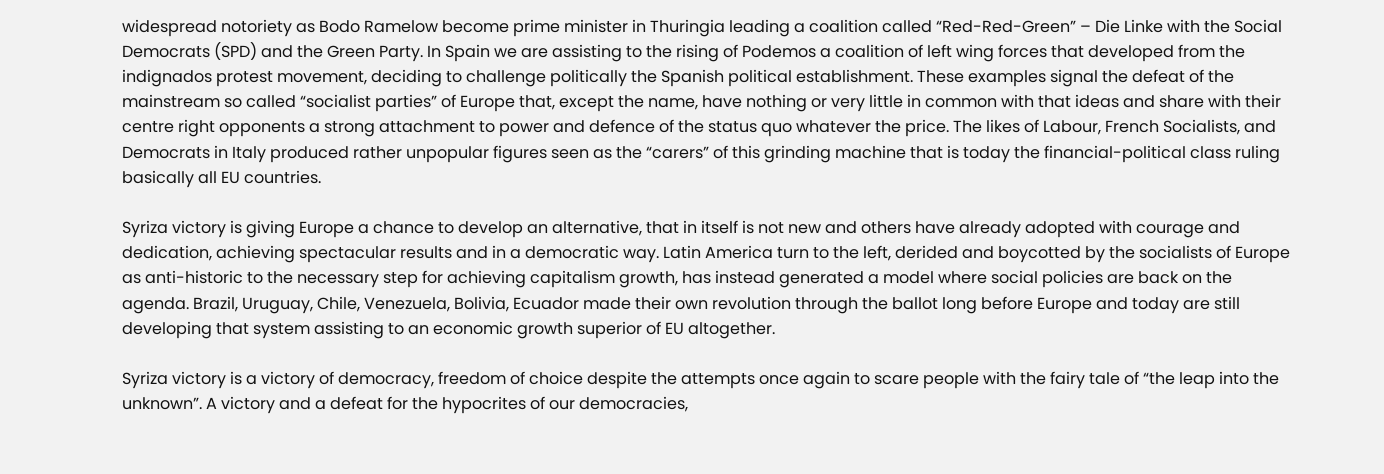widespread notoriety as Bodo Ramelow become prime minister in Thuringia leading a coalition called “Red-Red-Green” – Die Linke with the Social Democrats (SPD) and the Green Party. In Spain we are assisting to the rising of Podemos a coalition of left wing forces that developed from the indignados protest movement, deciding to challenge politically the Spanish political establishment. These examples signal the defeat of the mainstream so called “socialist parties” of Europe that, except the name, have nothing or very little in common with that ideas and share with their centre right opponents a strong attachment to power and defence of the status quo whatever the price. The likes of Labour, French Socialists, and Democrats in Italy produced rather unpopular figures seen as the “carers” of this grinding machine that is today the financial-political class ruling basically all EU countries.

Syriza victory is giving Europe a chance to develop an alternative, that in itself is not new and others have already adopted with courage and dedication, achieving spectacular results and in a democratic way. Latin America turn to the left, derided and boycotted by the socialists of Europe as anti-historic to the necessary step for achieving capitalism growth, has instead generated a model where social policies are back on the agenda. Brazil, Uruguay, Chile, Venezuela, Bolivia, Ecuador made their own revolution through the ballot long before Europe and today are still developing that system assisting to an economic growth superior of EU altogether.

Syriza victory is a victory of democracy, freedom of choice despite the attempts once again to scare people with the fairy tale of “the leap into the unknown”. A victory and a defeat for the hypocrites of our democracies,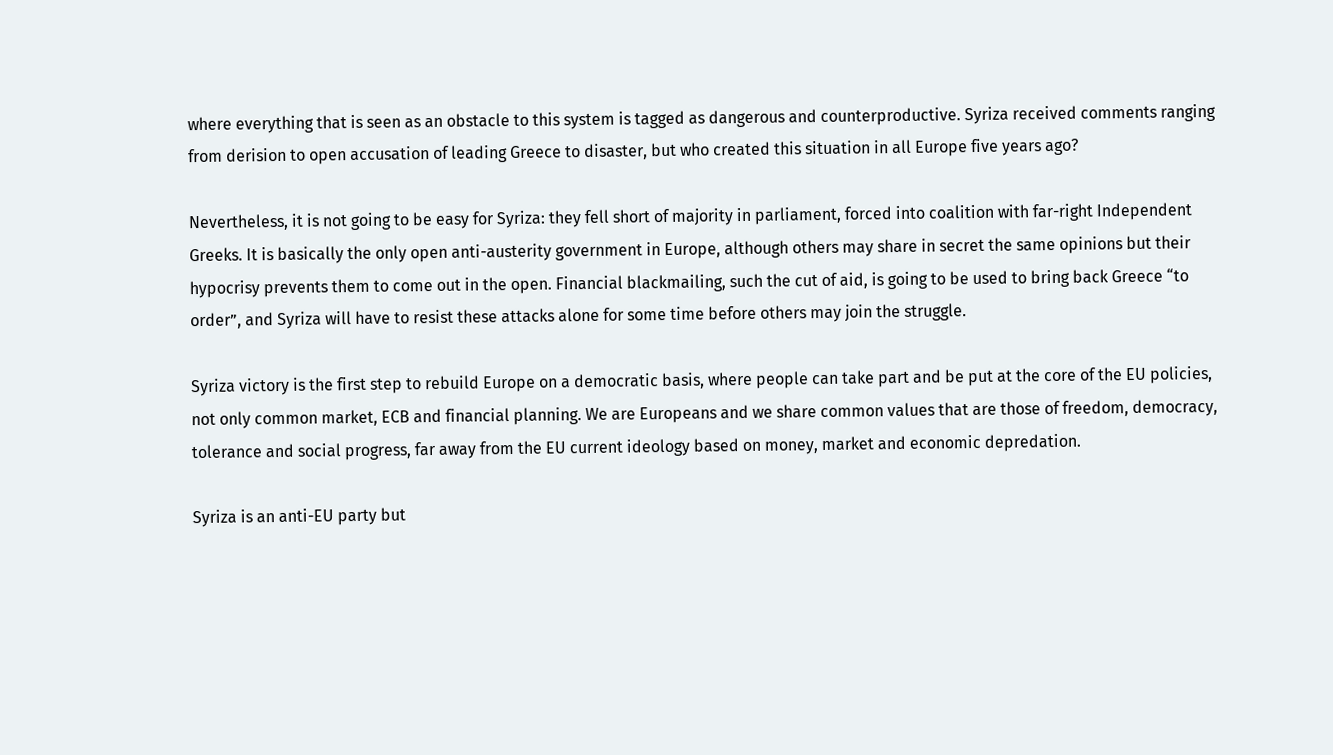where everything that is seen as an obstacle to this system is tagged as dangerous and counterproductive. Syriza received comments ranging from derision to open accusation of leading Greece to disaster, but who created this situation in all Europe five years ago?

Nevertheless, it is not going to be easy for Syriza: they fell short of majority in parliament, forced into coalition with far-right Independent Greeks. It is basically the only open anti-austerity government in Europe, although others may share in secret the same opinions but their hypocrisy prevents them to come out in the open. Financial blackmailing, such the cut of aid, is going to be used to bring back Greece “to order”, and Syriza will have to resist these attacks alone for some time before others may join the struggle.

Syriza victory is the first step to rebuild Europe on a democratic basis, where people can take part and be put at the core of the EU policies, not only common market, ECB and financial planning. We are Europeans and we share common values that are those of freedom, democracy, tolerance and social progress, far away from the EU current ideology based on money, market and economic depredation.

Syriza is an anti-EU party but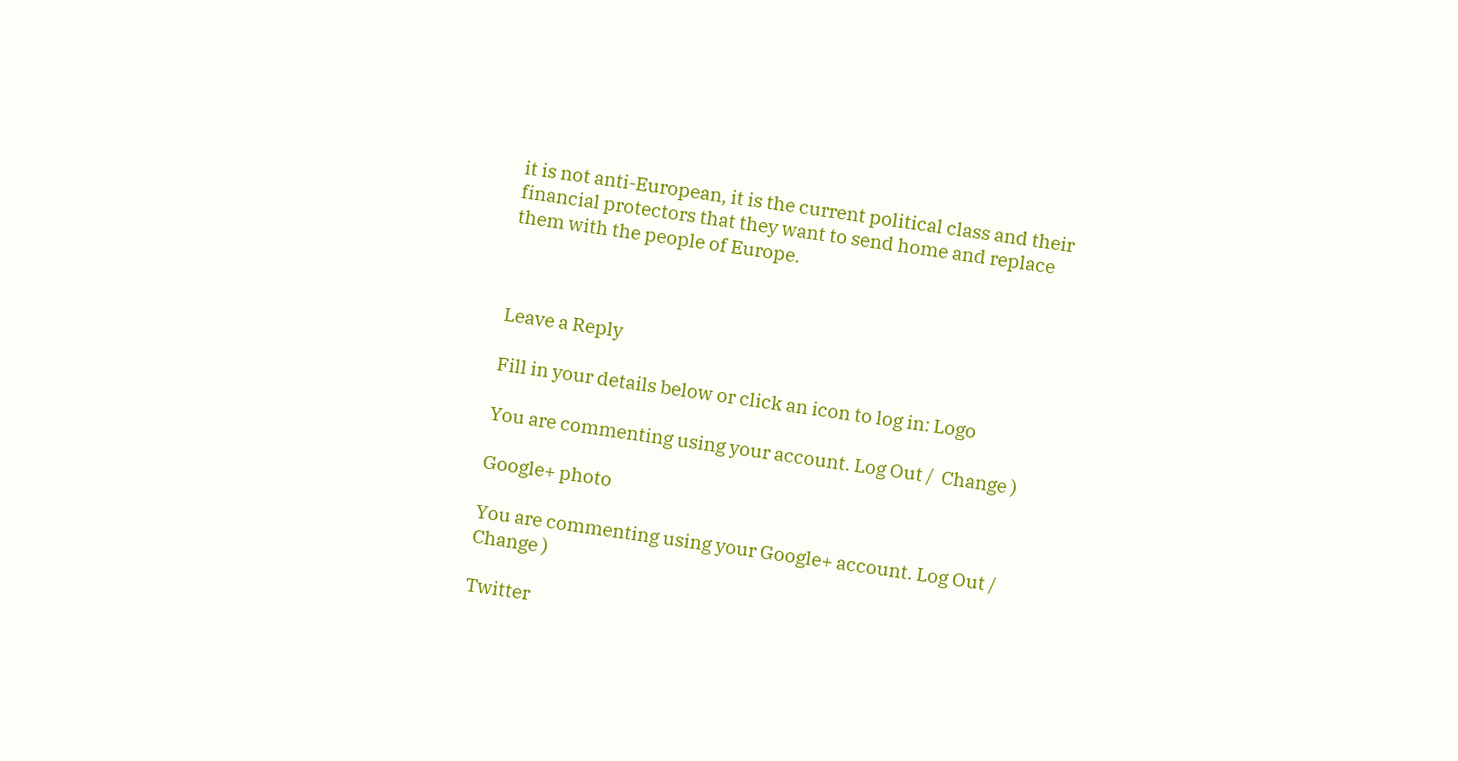it is not anti-European, it is the current political class and their financial protectors that they want to send home and replace them with the people of Europe.



Leave a Reply

Fill in your details below or click an icon to log in: Logo

You are commenting using your account. Log Out /  Change )

Google+ photo

You are commenting using your Google+ account. Log Out /  Change )

Twitter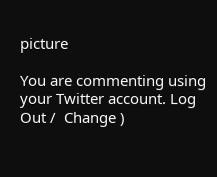picture

You are commenting using your Twitter account. Log Out /  Change )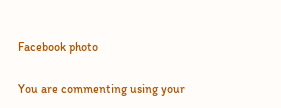Facebook photo

You are commenting using your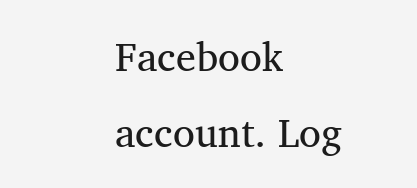Facebook account. Log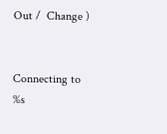Out /  Change )


Connecting to %s